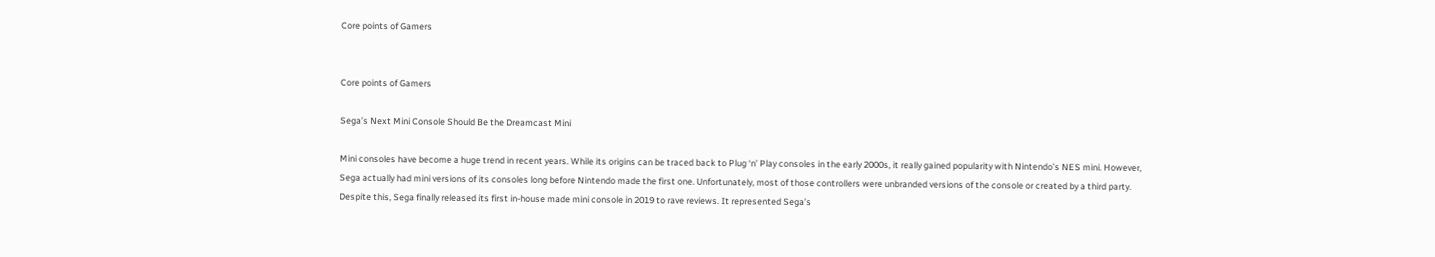Core points of Gamers


Core points of Gamers

Sega’s Next Mini Console Should Be the Dreamcast Mini

Mini consoles have become a huge trend in recent years. While its origins can be traced back to Plug ‘n’ Play consoles in the early 2000s, it really gained popularity with Nintendo’s NES mini. However, Sega actually had mini versions of its consoles long before Nintendo made the first one. Unfortunately, most of those controllers were unbranded versions of the console or created by a third party. Despite this, Sega finally released its first in-house made mini console in 2019 to rave reviews. It represented Sega’s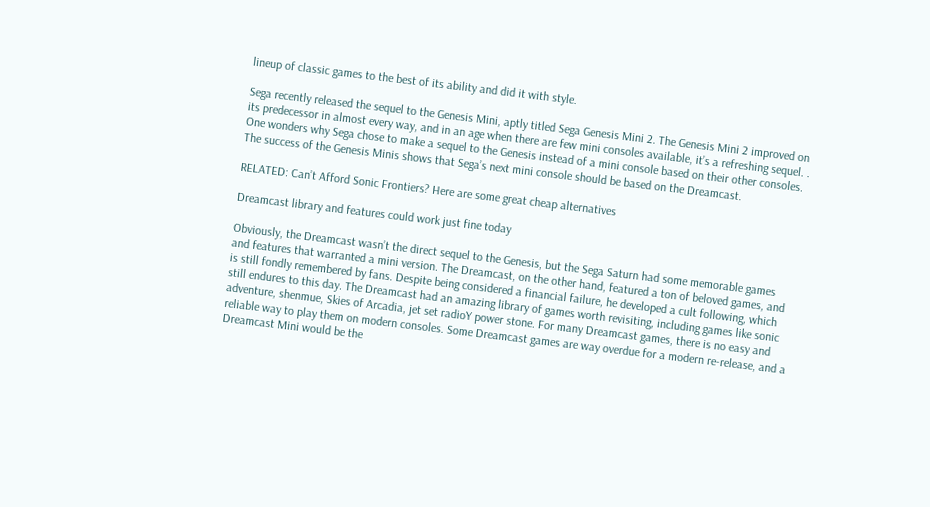lineup of classic games to the best of its ability and did it with style.

Sega recently released the sequel to the Genesis Mini, aptly titled Sega Genesis Mini 2. The Genesis Mini 2 improved on its predecessor in almost every way, and in an age when there are few mini consoles available, it’s a refreshing sequel. . One wonders why Sega chose to make a sequel to the Genesis instead of a mini console based on their other consoles. The success of the Genesis Minis shows that Sega’s next mini console should be based on the Dreamcast.

RELATED: Can’t Afford Sonic Frontiers? Here are some great cheap alternatives

Dreamcast library and features could work just fine today

Obviously, the Dreamcast wasn’t the direct sequel to the Genesis, but the Sega Saturn had some memorable games and features that warranted a mini version. The Dreamcast, on the other hand, featured a ton of beloved games, and is still fondly remembered by fans. Despite being considered a financial failure, he developed a cult following, which still endures to this day. The Dreamcast had an amazing library of games worth revisiting, including games like sonic adventure, shenmue, Skies of Arcadia, jet set radioY power stone. For many Dreamcast games, there is no easy and reliable way to play them on modern consoles. Some Dreamcast games are way overdue for a modern re-release, and a Dreamcast Mini would be the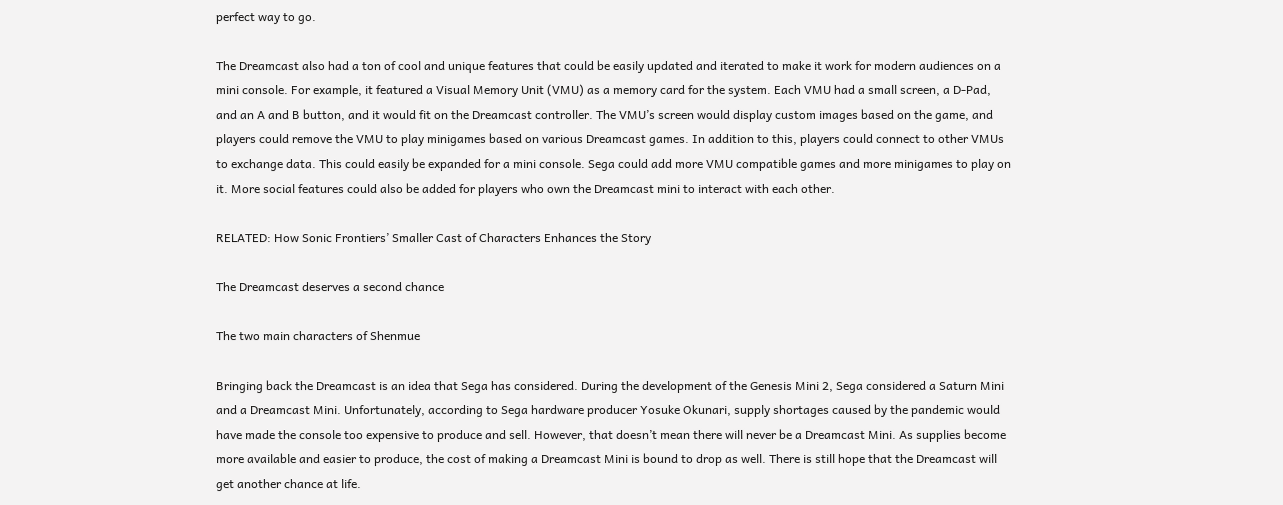perfect way to go.

The Dreamcast also had a ton of cool and unique features that could be easily updated and iterated to make it work for modern audiences on a mini console. For example, it featured a Visual Memory Unit (VMU) as a memory card for the system. Each VMU had a small screen, a D-Pad, and an A and B button, and it would fit on the Dreamcast controller. The VMU’s screen would display custom images based on the game, and players could remove the VMU to play minigames based on various Dreamcast games. In addition to this, players could connect to other VMUs to exchange data. This could easily be expanded for a mini console. Sega could add more VMU compatible games and more minigames to play on it. More social features could also be added for players who own the Dreamcast mini to interact with each other.

RELATED: How Sonic Frontiers’ Smaller Cast of Characters Enhances the Story

The Dreamcast deserves a second chance

The two main characters of Shenmue

Bringing back the Dreamcast is an idea that Sega has considered. During the development of the Genesis Mini 2, Sega considered a Saturn Mini and a Dreamcast Mini. Unfortunately, according to Sega hardware producer Yosuke Okunari, supply shortages caused by the pandemic would have made the console too expensive to produce and sell. However, that doesn’t mean there will never be a Dreamcast Mini. As supplies become more available and easier to produce, the cost of making a Dreamcast Mini is bound to drop as well. There is still hope that the Dreamcast will get another chance at life.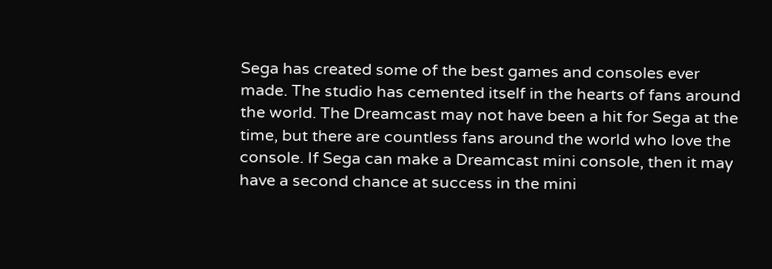Sega has created some of the best games and consoles ever made. The studio has cemented itself in the hearts of fans around the world. The Dreamcast may not have been a hit for Sega at the time, but there are countless fans around the world who love the console. If Sega can make a Dreamcast mini console, then it may have a second chance at success in the mini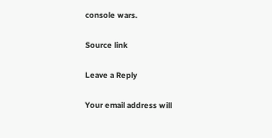console wars.

Source link

Leave a Reply

Your email address will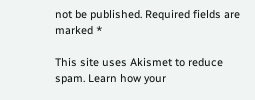not be published. Required fields are marked *

This site uses Akismet to reduce spam. Learn how your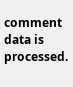comment data is processed.